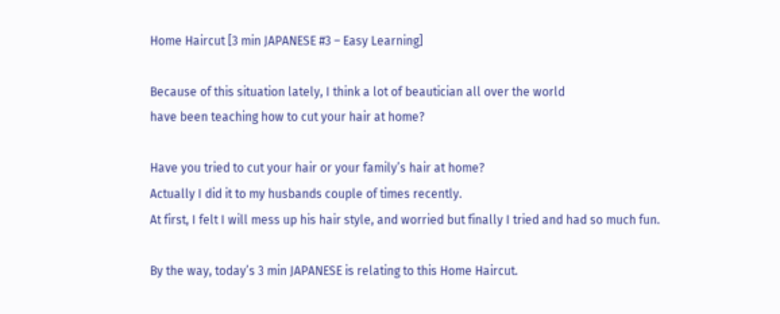Home Haircut [3 min JAPANESE #3 – Easy Learning]

Because of this situation lately, I think a lot of beautician all over the world
have been teaching how to cut your hair at home?

Have you tried to cut your hair or your family’s hair at home?
Actually I did it to my husbands couple of times recently.
At first, I felt I will mess up his hair style, and worried but finally I tried and had so much fun.

By the way, today’s 3 min JAPANESE is relating to this Home Haircut.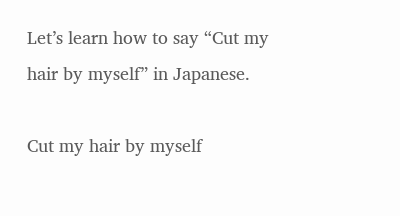Let’s learn how to say “Cut my hair by myself” in Japanese.

Cut my hair by myself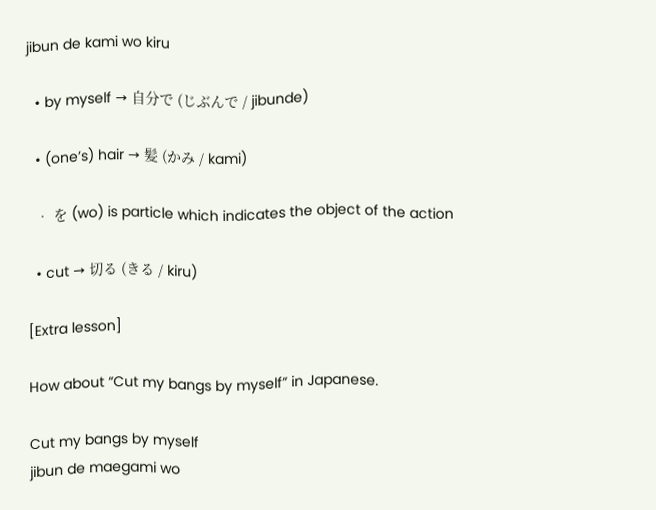jibun de kami wo kiru

  • by myself → 自分で (じぶんで / jibunde)

  • (one’s) hair → 髪 (かみ / kami)

  • を (wo) is particle which indicates the object of the action

  • cut → 切る (きる / kiru)

[Extra lesson]

How about “Cut my bangs by myself” in Japanese.

Cut my bangs by myself
jibun de maegami wo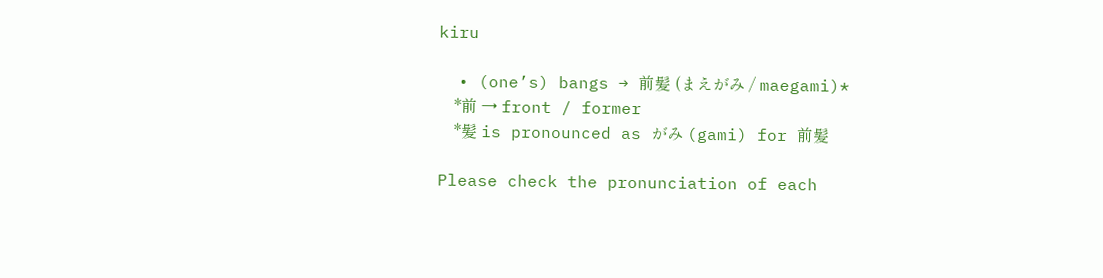kiru

  • (one’s) bangs → 前髪 (まえがみ / maegami)*
    *前 → front / former
    *髪 is pronounced as がみ (gami) for 前髪

Please check the pronunciation of each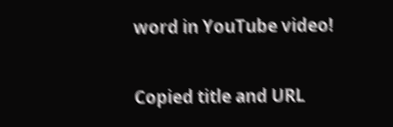word in YouTube video!

Copied title and URL